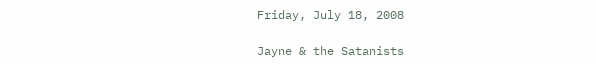Friday, July 18, 2008

Jayne & the Satanists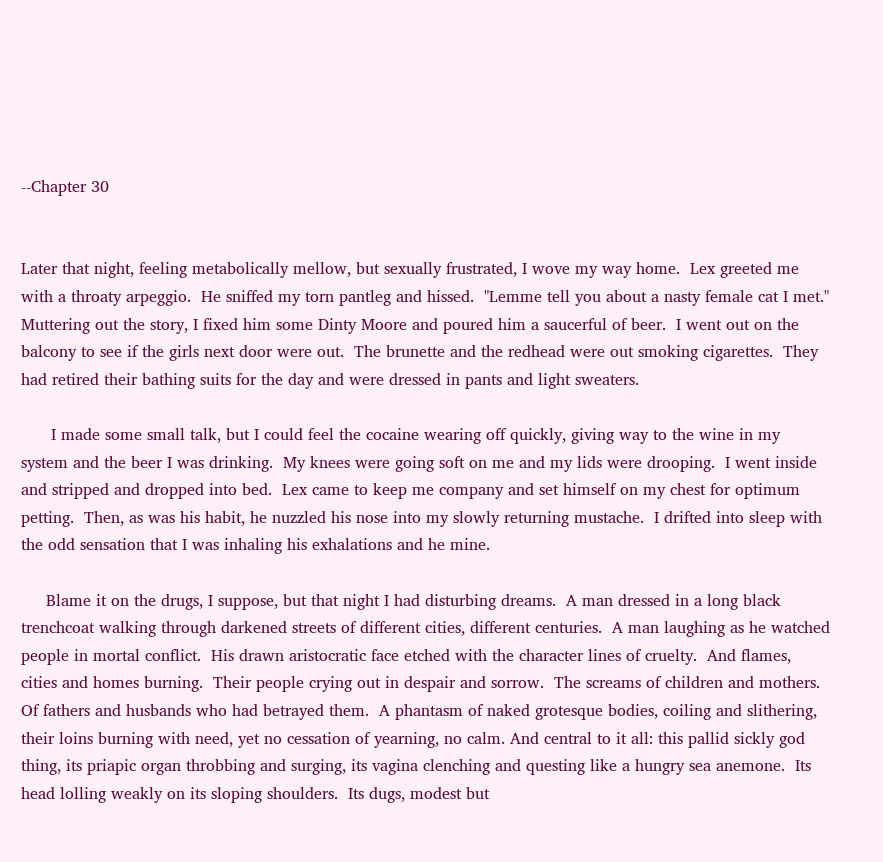--Chapter 30


Later that night, feeling metabolically mellow, but sexually frustrated, I wove my way home.  Lex greeted me with a throaty arpeggio.  He sniffed my torn pantleg and hissed.  "Lemme tell you about a nasty female cat I met." Muttering out the story, I fixed him some Dinty Moore and poured him a saucerful of beer.  I went out on the balcony to see if the girls next door were out.  The brunette and the redhead were out smoking cigarettes.  They had retired their bathing suits for the day and were dressed in pants and light sweaters.

      I made some small talk, but I could feel the cocaine wearing off quickly, giving way to the wine in my system and the beer I was drinking.  My knees were going soft on me and my lids were drooping.  I went inside and stripped and dropped into bed.  Lex came to keep me company and set himself on my chest for optimum petting.  Then, as was his habit, he nuzzled his nose into my slowly returning mustache.  I drifted into sleep with the odd sensation that I was inhaling his exhalations and he mine.

     Blame it on the drugs, I suppose, but that night I had disturbing dreams.  A man dressed in a long black trenchcoat walking through darkened streets of different cities, different centuries.  A man laughing as he watched people in mortal conflict.  His drawn aristocratic face etched with the character lines of cruelty.  And flames, cities and homes burning.  Their people crying out in despair and sorrow.  The screams of children and mothers.  Of fathers and husbands who had betrayed them.  A phantasm of naked grotesque bodies, coiling and slithering, their loins burning with need, yet no cessation of yearning, no calm. And central to it all: this pallid sickly god thing, its priapic organ throbbing and surging, its vagina clenching and questing like a hungry sea anemone.  Its head lolling weakly on its sloping shoulders.  Its dugs, modest but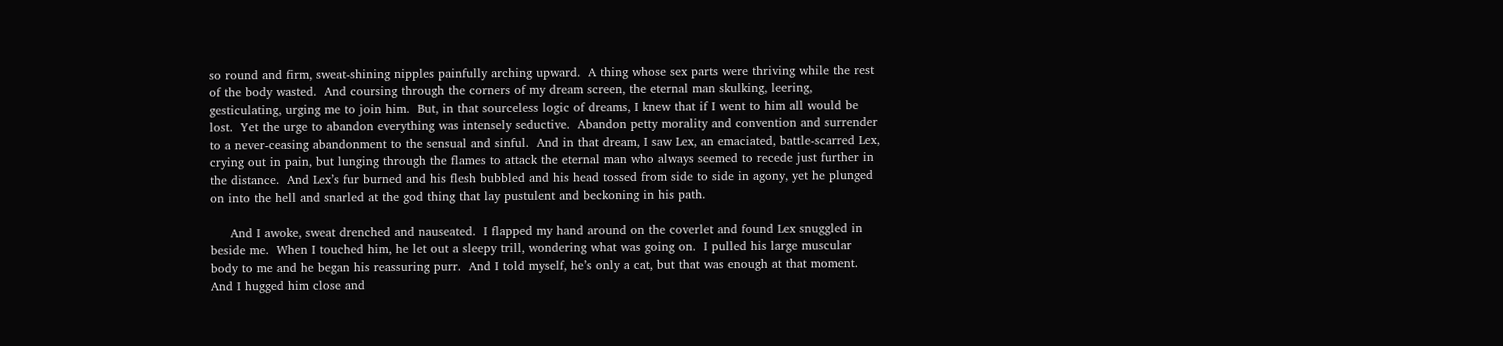so round and firm, sweat-shining nipples painfully arching upward.  A thing whose sex parts were thriving while the rest of the body wasted.  And coursing through the corners of my dream screen, the eternal man skulking, leering, gesticulating, urging me to join him.  But, in that sourceless logic of dreams, I knew that if I went to him all would be lost.  Yet the urge to abandon everything was intensely seductive.  Abandon petty morality and convention and surrender to a never-ceasing abandonment to the sensual and sinful.  And in that dream, I saw Lex, an emaciated, battle-scarred Lex, crying out in pain, but lunging through the flames to attack the eternal man who always seemed to recede just further in the distance.  And Lex’s fur burned and his flesh bubbled and his head tossed from side to side in agony, yet he plunged on into the hell and snarled at the god thing that lay pustulent and beckoning in his path.

     And I awoke, sweat drenched and nauseated.  I flapped my hand around on the coverlet and found Lex snuggled in beside me.  When I touched him, he let out a sleepy trill, wondering what was going on.  I pulled his large muscular body to me and he began his reassuring purr.  And I told myself, he’s only a cat, but that was enough at that moment.  And I hugged him close and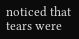noticed that tears were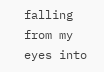falling from my eyes into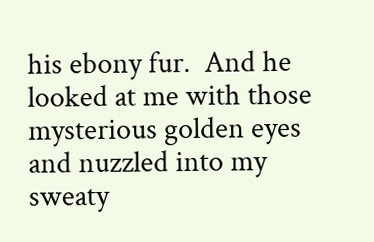his ebony fur.  And he looked at me with those mysterious golden eyes and nuzzled into my sweaty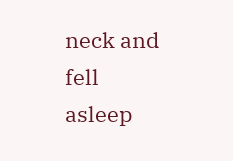neck and fell asleep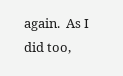again.  As I did too,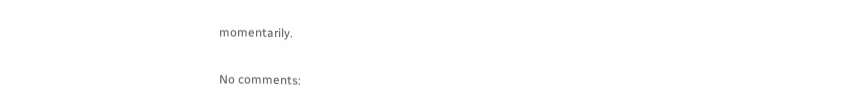momentarily.

No comments: